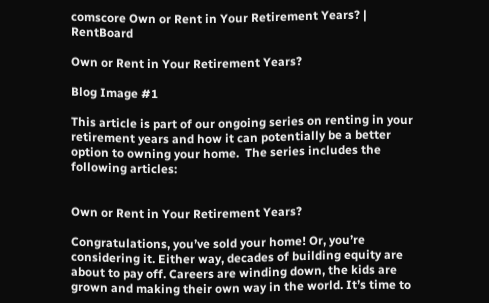comscore Own or Rent in Your Retirement Years? | RentBoard

Own or Rent in Your Retirement Years?

Blog Image #1

This article is part of our ongoing series on renting in your retirement years and how it can potentially be a better option to owning your home.  The series includes the following articles:


Own or Rent in Your Retirement Years?

Congratulations, you’ve sold your home! Or, you’re considering it. Either way, decades of building equity are about to pay off. Careers are winding down, the kids are grown and making their own way in the world. It’s time to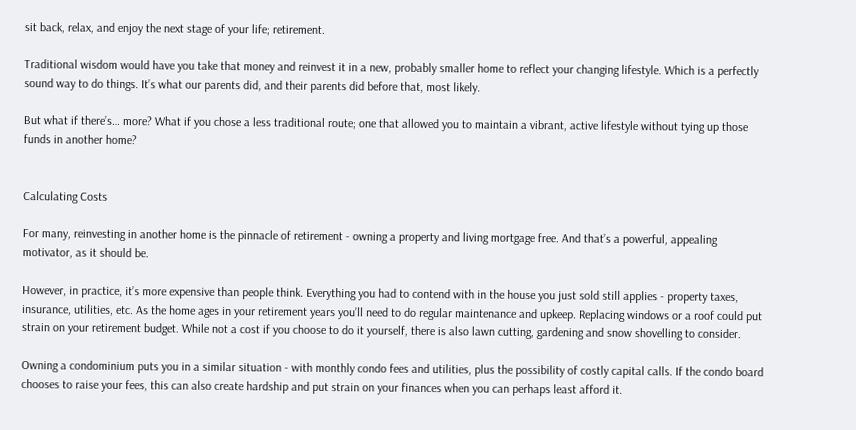sit back, relax, and enjoy the next stage of your life; retirement.

Traditional wisdom would have you take that money and reinvest it in a new, probably smaller home to reflect your changing lifestyle. Which is a perfectly sound way to do things. It’s what our parents did, and their parents did before that, most likely.

But what if there’s… more? What if you chose a less traditional route; one that allowed you to maintain a vibrant, active lifestyle without tying up those funds in another home?


Calculating Costs

For many, reinvesting in another home is the pinnacle of retirement - owning a property and living mortgage free. And that’s a powerful, appealing motivator, as it should be.

However, in practice, it’s more expensive than people think. Everything you had to contend with in the house you just sold still applies - property taxes, insurance, utilities, etc. As the home ages in your retirement years you’ll need to do regular maintenance and upkeep. Replacing windows or a roof could put strain on your retirement budget. While not a cost if you choose to do it yourself, there is also lawn cutting, gardening and snow shovelling to consider.

Owning a condominium puts you in a similar situation - with monthly condo fees and utilities, plus the possibility of costly capital calls. If the condo board chooses to raise your fees, this can also create hardship and put strain on your finances when you can perhaps least afford it.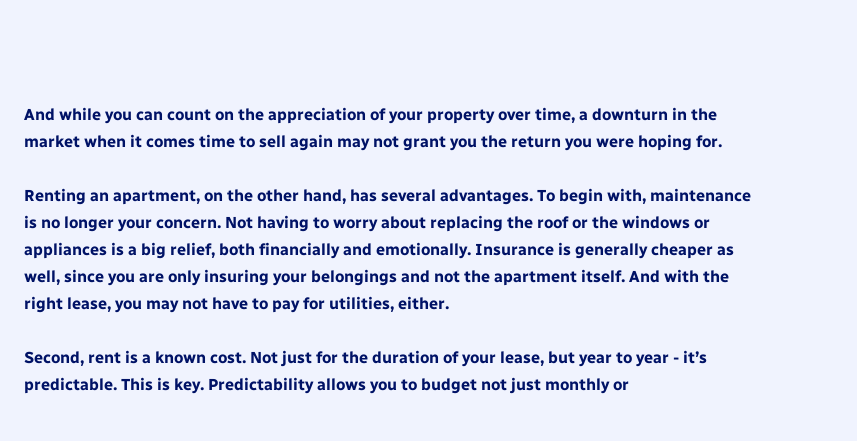And while you can count on the appreciation of your property over time, a downturn in the market when it comes time to sell again may not grant you the return you were hoping for.

Renting an apartment, on the other hand, has several advantages. To begin with, maintenance is no longer your concern. Not having to worry about replacing the roof or the windows or appliances is a big relief, both financially and emotionally. Insurance is generally cheaper as well, since you are only insuring your belongings and not the apartment itself. And with the right lease, you may not have to pay for utilities, either.

Second, rent is a known cost. Not just for the duration of your lease, but year to year - it’s predictable. This is key. Predictability allows you to budget not just monthly or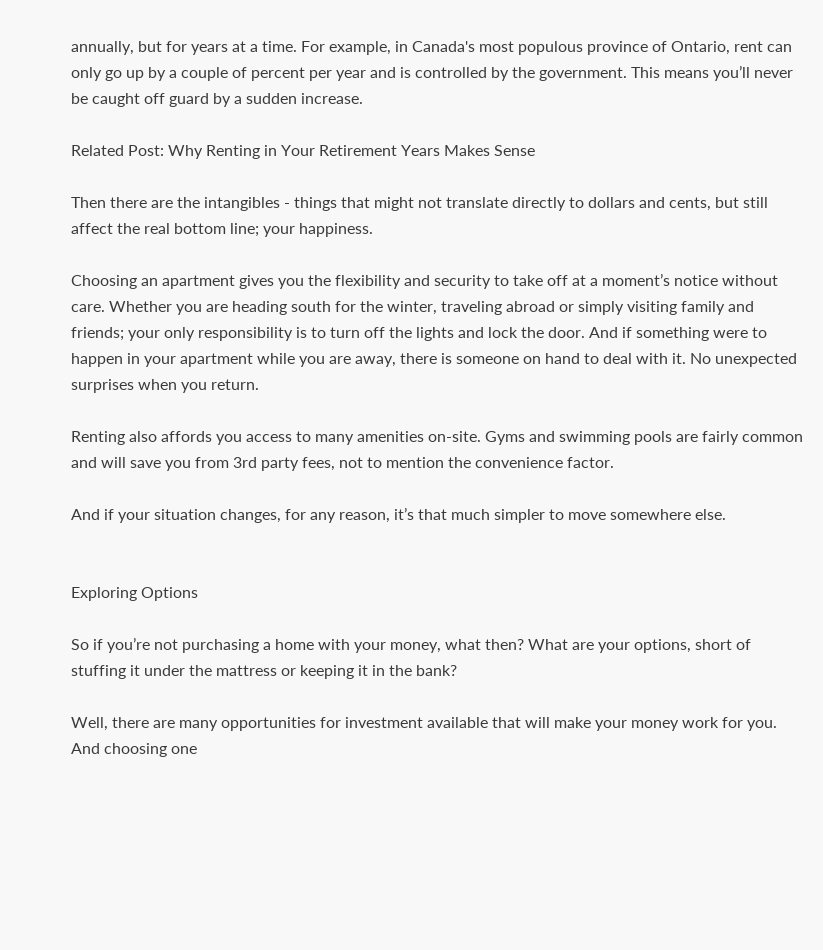annually, but for years at a time. For example, in Canada's most populous province of Ontario, rent can only go up by a couple of percent per year and is controlled by the government. This means you’ll never be caught off guard by a sudden increase.

Related Post: Why Renting in Your Retirement Years Makes Sense

Then there are the intangibles - things that might not translate directly to dollars and cents, but still affect the real bottom line; your happiness.

Choosing an apartment gives you the flexibility and security to take off at a moment’s notice without care. Whether you are heading south for the winter, traveling abroad or simply visiting family and friends; your only responsibility is to turn off the lights and lock the door. And if something were to happen in your apartment while you are away, there is someone on hand to deal with it. No unexpected surprises when you return.

Renting also affords you access to many amenities on-site. Gyms and swimming pools are fairly common and will save you from 3rd party fees, not to mention the convenience factor.

And if your situation changes, for any reason, it’s that much simpler to move somewhere else.


Exploring Options

So if you’re not purchasing a home with your money, what then? What are your options, short of stuffing it under the mattress or keeping it in the bank?

Well, there are many opportunities for investment available that will make your money work for you. And choosing one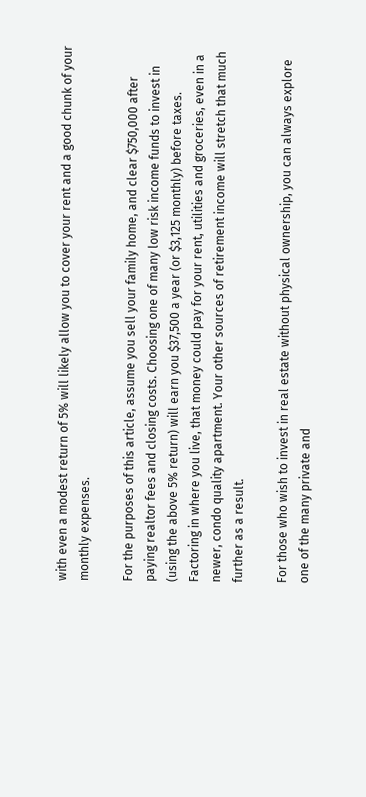with even a modest return of 5% will likely allow you to cover your rent and a good chunk of your monthly expenses.

For the purposes of this article, assume you sell your family home, and clear $750,000 after paying realtor fees and closing costs. Choosing one of many low risk income funds to invest in (using the above 5% return) will earn you $37,500 a year (or $3,125 monthly) before taxes. Factoring in where you live, that money could pay for your rent, utilities and groceries, even in a newer, condo quality apartment. Your other sources of retirement income will stretch that much further as a result.

For those who wish to invest in real estate without physical ownership, you can always explore one of the many private and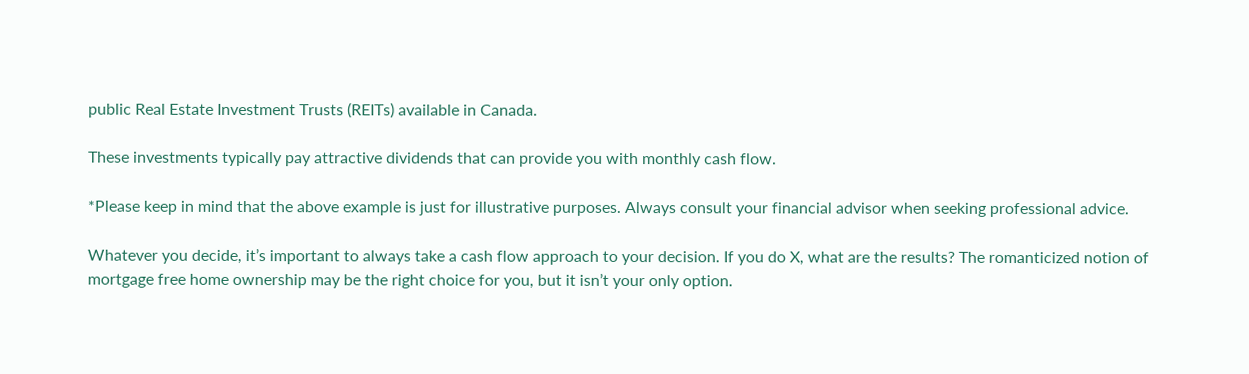public Real Estate Investment Trusts (REITs) available in Canada.

These investments typically pay attractive dividends that can provide you with monthly cash flow.

*Please keep in mind that the above example is just for illustrative purposes. Always consult your financial advisor when seeking professional advice.

Whatever you decide, it’s important to always take a cash flow approach to your decision. If you do X, what are the results? The romanticized notion of mortgage free home ownership may be the right choice for you, but it isn’t your only option.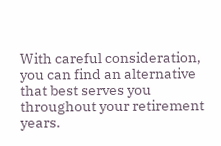With careful consideration, you can find an alternative that best serves you throughout your retirement years.